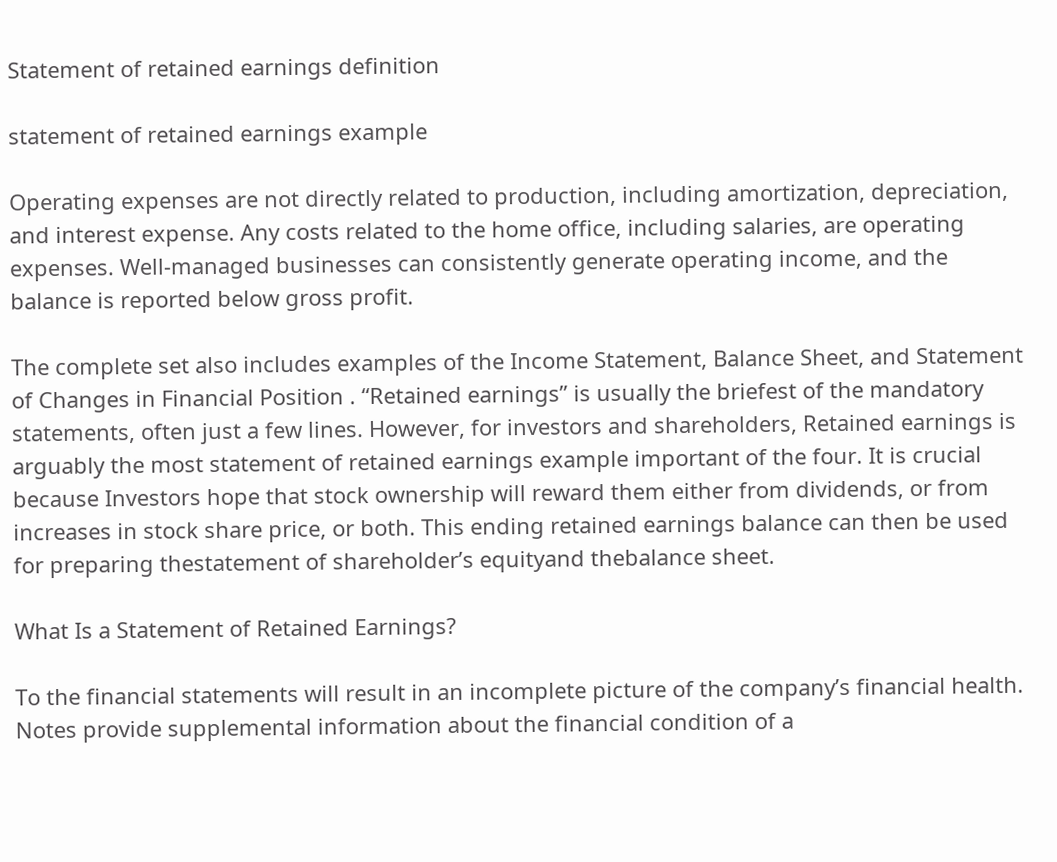Statement of retained earnings definition

statement of retained earnings example

Operating expenses are not directly related to production, including amortization, depreciation, and interest expense. Any costs related to the home office, including salaries, are operating expenses. Well-managed businesses can consistently generate operating income, and the balance is reported below gross profit.

The complete set also includes examples of the Income Statement, Balance Sheet, and Statement of Changes in Financial Position . “Retained earnings” is usually the briefest of the mandatory statements, often just a few lines. However, for investors and shareholders, Retained earnings is arguably the most statement of retained earnings example important of the four. It is crucial because Investors hope that stock ownership will reward them either from dividends, or from increases in stock share price, or both. This ending retained earnings balance can then be used for preparing thestatement of shareholder’s equityand thebalance sheet.

What Is a Statement of Retained Earnings?

To the financial statements will result in an incomplete picture of the company’s financial health. Notes provide supplemental information about the financial condition of a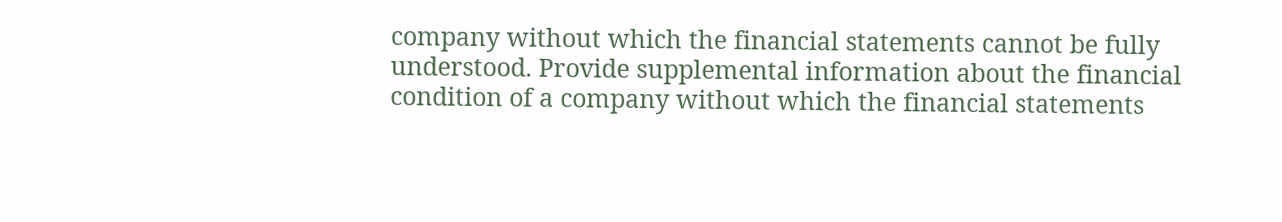company without which the financial statements cannot be fully understood. Provide supplemental information about the financial condition of a company without which the financial statements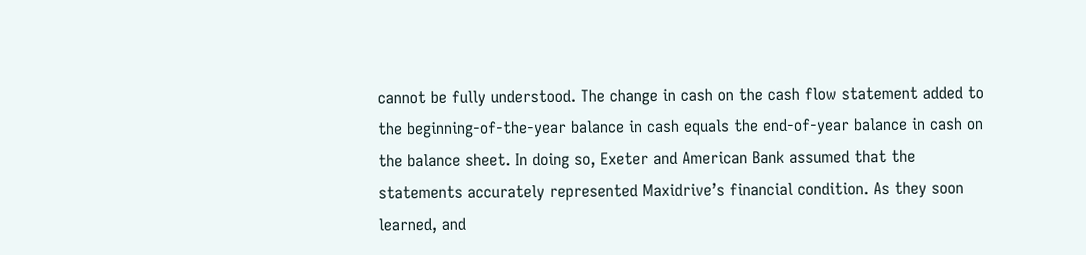cannot be fully understood. The change in cash on the cash flow statement added to the beginning-of-the-year balance in cash equals the end-of-year balance in cash on the balance sheet. In doing so, Exeter and American Bank assumed that the statements accurately represented Maxidrive’s financial condition. As they soon learned, and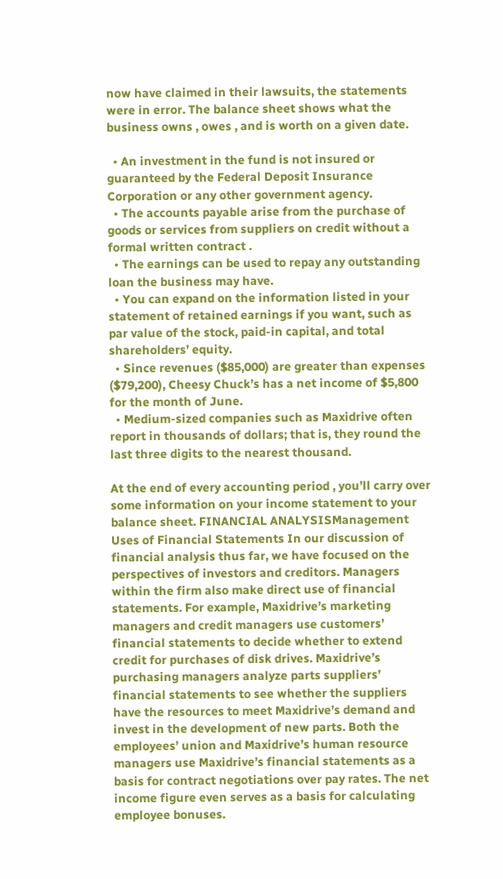now have claimed in their lawsuits, the statements were in error. The balance sheet shows what the business owns , owes , and is worth on a given date.

  • An investment in the fund is not insured or guaranteed by the Federal Deposit Insurance Corporation or any other government agency.
  • The accounts payable arise from the purchase of goods or services from suppliers on credit without a formal written contract .
  • The earnings can be used to repay any outstanding loan the business may have.
  • You can expand on the information listed in your statement of retained earnings if you want, such as par value of the stock, paid-in capital, and total shareholders’ equity.
  • Since revenues ($85,000) are greater than expenses ($79,200), Cheesy Chuck’s has a net income of $5,800 for the month of June.
  • Medium-sized companies such as Maxidrive often report in thousands of dollars; that is, they round the last three digits to the nearest thousand.

At the end of every accounting period , you’ll carry over some information on your income statement to your balance sheet. FINANCIAL ANALYSISManagement Uses of Financial Statements In our discussion of financial analysis thus far, we have focused on the perspectives of investors and creditors. Managers within the firm also make direct use of financial statements. For example, Maxidrive’s marketing managers and credit managers use customers’ financial statements to decide whether to extend credit for purchases of disk drives. Maxidrive’s purchasing managers analyze parts suppliers’ financial statements to see whether the suppliers have the resources to meet Maxidrive’s demand and invest in the development of new parts. Both the employees’ union and Maxidrive’s human resource managers use Maxidrive’s financial statements as a basis for contract negotiations over pay rates. The net income figure even serves as a basis for calculating employee bonuses.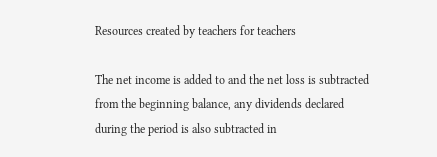Resources created by teachers for teachers

The net income is added to and the net loss is subtracted from the beginning balance, any dividends declared during the period is also subtracted in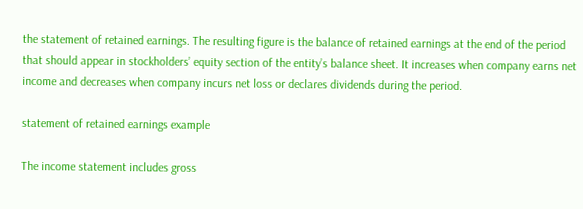the statement of retained earnings. The resulting figure is the balance of retained earnings at the end of the period that should appear in stockholders’ equity section of the entity’s balance sheet. It increases when company earns net income and decreases when company incurs net loss or declares dividends during the period.

statement of retained earnings example

The income statement includes gross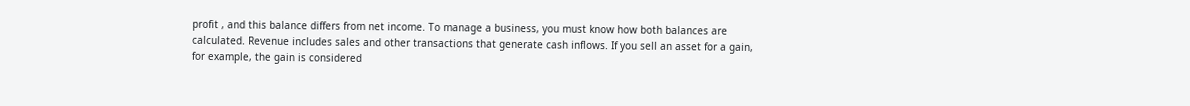profit , and this balance differs from net income. To manage a business, you must know how both balances are calculated. Revenue includes sales and other transactions that generate cash inflows. If you sell an asset for a gain, for example, the gain is considered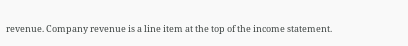revenue. Company revenue is a line item at the top of the income statement.